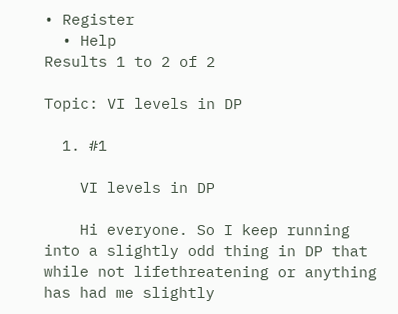• Register
  • Help
Results 1 to 2 of 2

Topic: VI levels in DP

  1. #1

    VI levels in DP

    Hi everyone. So I keep running into a slightly odd thing in DP that while not lifethreatening or anything has had me slightly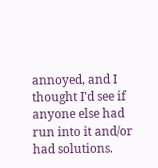annoyed, and I thought I'd see if anyone else had run into it and/or had solutions.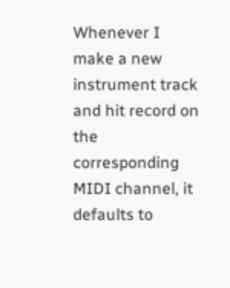Whenever I make a new instrument track and hit record on the corresponding MIDI channel, it defaults to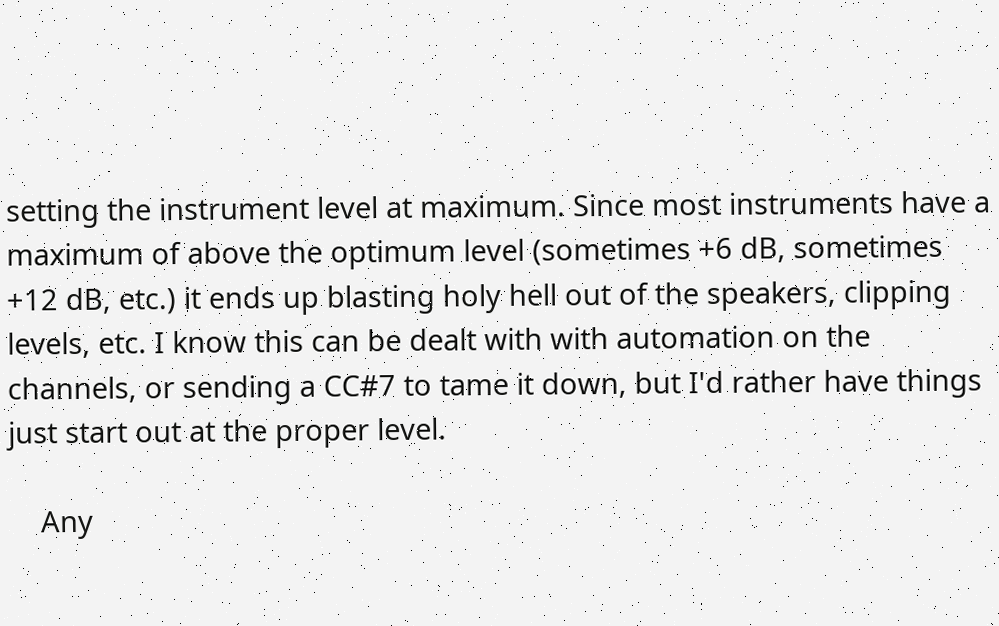setting the instrument level at maximum. Since most instruments have a maximum of above the optimum level (sometimes +6 dB, sometimes +12 dB, etc.) it ends up blasting holy hell out of the speakers, clipping levels, etc. I know this can be dealt with with automation on the channels, or sending a CC#7 to tame it down, but I'd rather have things just start out at the proper level.

    Any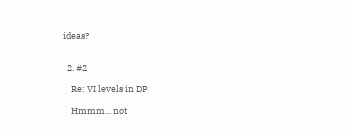ideas?


  2. #2

    Re: VI levels in DP

    Hmmm... not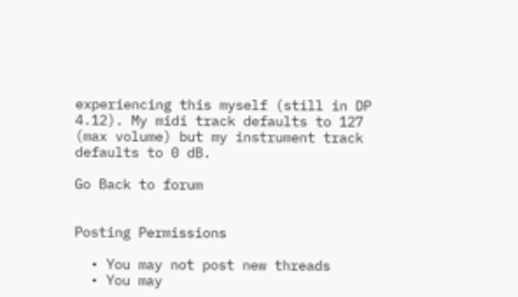experiencing this myself (still in DP 4.12). My midi track defaults to 127 (max volume) but my instrument track defaults to 0 dB.

Go Back to forum


Posting Permissions

  • You may not post new threads
  • You may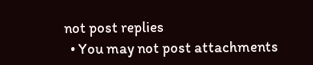not post replies
  • You may not post attachments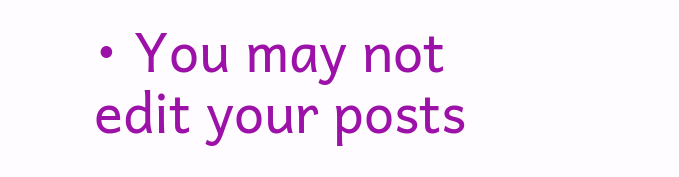• You may not edit your posts